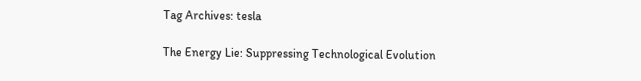Tag Archives: tesla

The Energy Lie: Suppressing Technological Evolution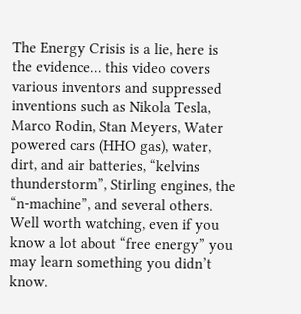The Energy Crisis is a lie, here is the evidence… this video covers various inventors and suppressed inventions such as Nikola Tesla, Marco Rodin, Stan Meyers, Water powered cars (HHO gas), water, dirt, and air batteries, “kelvins thunderstorm”, Stirling engines, the “n-machine”, and several others. Well worth watching, even if you know a lot about “free energy” you may learn something you didn’t know.